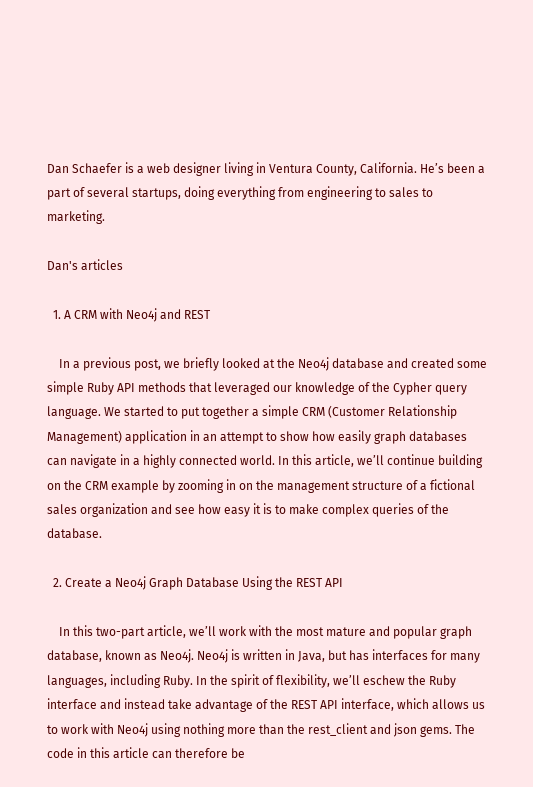Dan Schaefer is a web designer living in Ventura County, California. He’s been a part of several startups, doing everything from engineering to sales to marketing.

Dan's articles

  1. A CRM with Neo4j and REST

    In a previous post, we briefly looked at the Neo4j database and created some simple Ruby API methods that leveraged our knowledge of the Cypher query language. We started to put together a simple CRM (Customer Relationship Management) application in an attempt to show how easily graph databases can navigate in a highly connected world. In this article, we’ll continue building on the CRM example by zooming in on the management structure of a fictional sales organization and see how easy it is to make complex queries of the database.

  2. Create a Neo4j Graph Database Using the REST API

    In this two-part article, we’ll work with the most mature and popular graph database, known as Neo4j. Neo4j is written in Java, but has interfaces for many languages, including Ruby. In the spirit of flexibility, we’ll eschew the Ruby interface and instead take advantage of the REST API interface, which allows us to work with Neo4j using nothing more than the rest_client and json gems. The code in this article can therefore be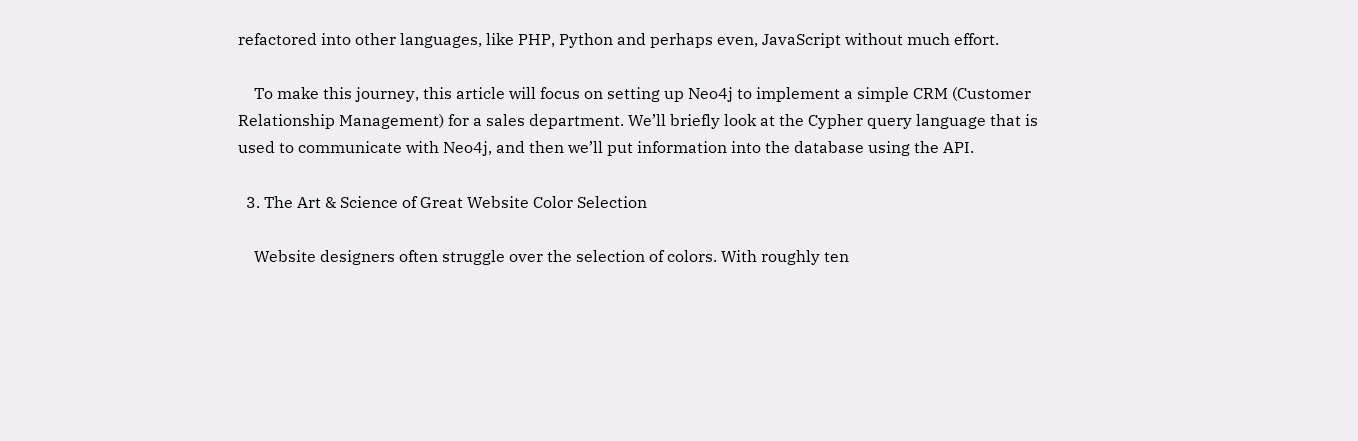refactored into other languages, like PHP, Python and perhaps even, JavaScript without much effort.

    To make this journey, this article will focus on setting up Neo4j to implement a simple CRM (Customer Relationship Management) for a sales department. We’ll briefly look at the Cypher query language that is used to communicate with Neo4j, and then we’ll put information into the database using the API.

  3. The Art & Science of Great Website Color Selection

    Website designers often struggle over the selection of colors. With roughly ten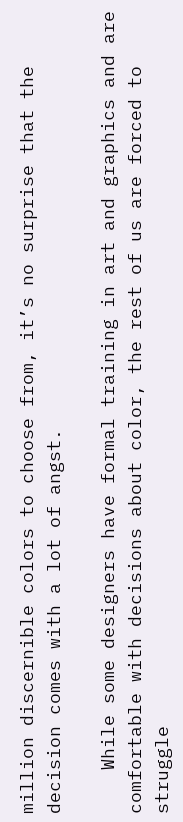million discernible colors to choose from, it’s no surprise that the decision comes with a lot of angst.

    While some designers have formal training in art and graphics and are comfortable with decisions about color, the rest of us are forced to struggle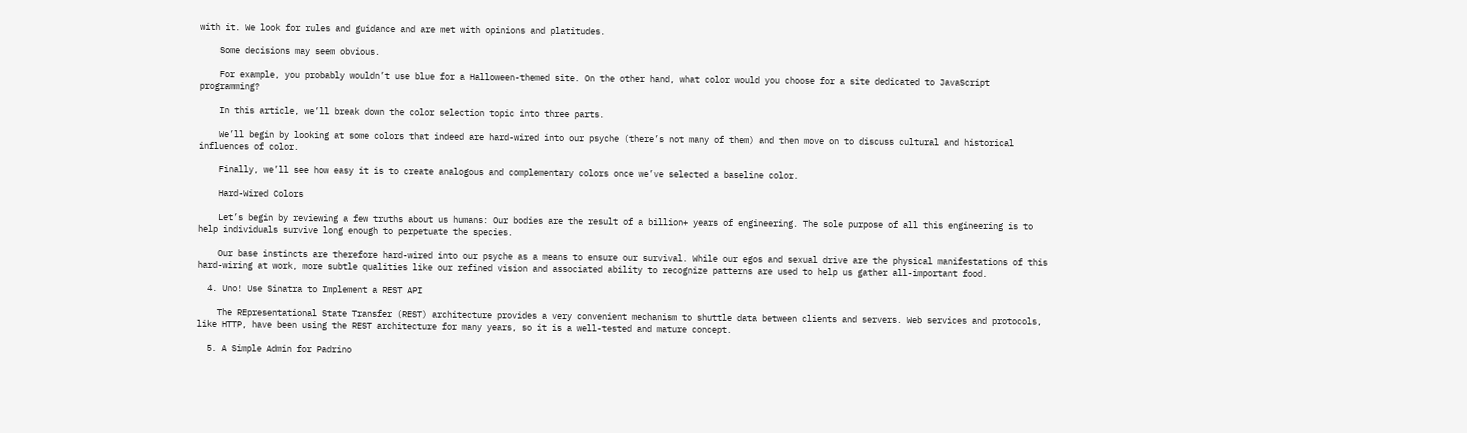with it. We look for rules and guidance and are met with opinions and platitudes.

    Some decisions may seem obvious.

    For example, you probably wouldn’t use blue for a Halloween-themed site. On the other hand, what color would you choose for a site dedicated to JavaScript programming?

    In this article, we’ll break down the color selection topic into three parts.

    We’ll begin by looking at some colors that indeed are hard-wired into our psyche (there’s not many of them) and then move on to discuss cultural and historical influences of color.

    Finally, we’ll see how easy it is to create analogous and complementary colors once we’ve selected a baseline color.

    Hard-Wired Colors

    Let’s begin by reviewing a few truths about us humans: Our bodies are the result of a billion+ years of engineering. The sole purpose of all this engineering is to help individuals survive long enough to perpetuate the species.

    Our base instincts are therefore hard-wired into our psyche as a means to ensure our survival. While our egos and sexual drive are the physical manifestations of this hard-wiring at work, more subtle qualities like our refined vision and associated ability to recognize patterns are used to help us gather all-important food.

  4. Uno! Use Sinatra to Implement a REST API

    The REpresentational State Transfer (REST) architecture provides a very convenient mechanism to shuttle data between clients and servers. Web services and protocols, like HTTP, have been using the REST architecture for many years, so it is a well-tested and mature concept.

  5. A Simple Admin for Padrino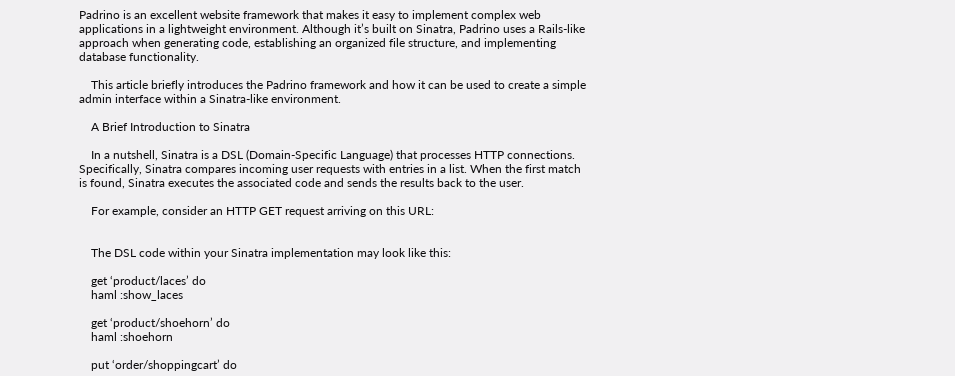Padrino is an excellent website framework that makes it easy to implement complex web applications in a lightweight environment. Although it’s built on Sinatra, Padrino uses a Rails-like approach when generating code, establishing an organized file structure, and implementing database functionality.

    This article briefly introduces the Padrino framework and how it can be used to create a simple admin interface within a Sinatra-like environment.

    A Brief Introduction to Sinatra

    In a nutshell, Sinatra is a DSL (Domain-Specific Language) that processes HTTP connections. Specifically, Sinatra compares incoming user requests with entries in a list. When the first match is found, Sinatra executes the associated code and sends the results back to the user.

    For example, consider an HTTP GET request arriving on this URL:


    The DSL code within your Sinatra implementation may look like this:

    get ‘product/laces’ do
    haml :show_laces

    get ‘product/shoehorn’ do
    haml :shoehorn

    put ‘order/shoppingcart’ do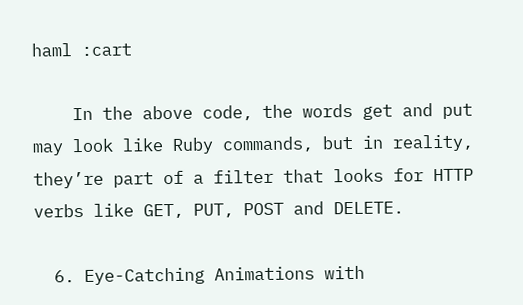haml :cart

    In the above code, the words get and put may look like Ruby commands, but in reality, they’re part of a filter that looks for HTTP verbs like GET, PUT, POST and DELETE.

  6. Eye-Catching Animations with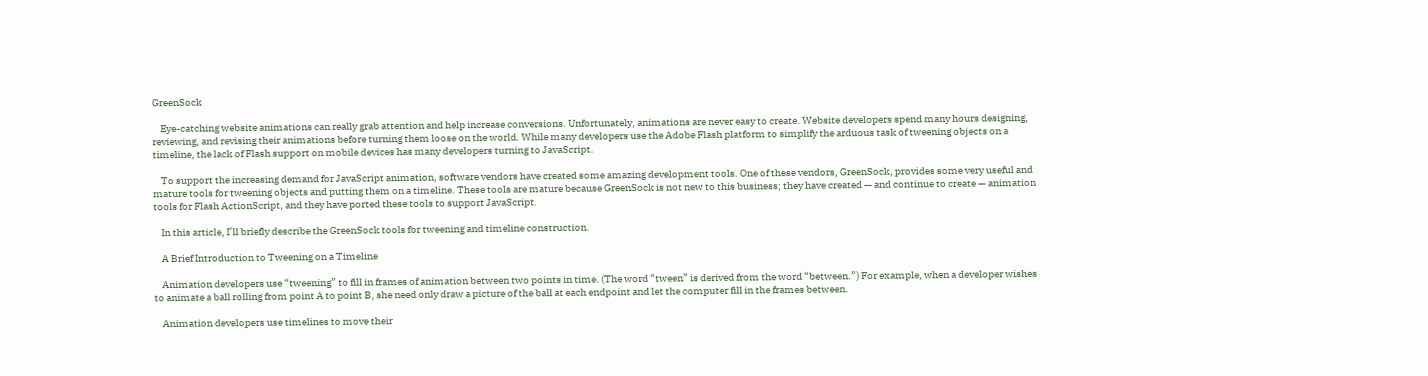GreenSock

    Eye-catching website animations can really grab attention and help increase conversions. Unfortunately, animations are never easy to create. Website developers spend many hours designing, reviewing, and revising their animations before turning them loose on the world. While many developers use the Adobe Flash platform to simplify the arduous task of tweening objects on a timeline, the lack of Flash support on mobile devices has many developers turning to JavaScript.

    To support the increasing demand for JavaScript animation, software vendors have created some amazing development tools. One of these vendors, GreenSock, provides some very useful and mature tools for tweening objects and putting them on a timeline. These tools are mature because GreenSock is not new to this business; they have created — and continue to create — animation tools for Flash ActionScript, and they have ported these tools to support JavaScript.

    In this article, I’ll briefly describe the GreenSock tools for tweening and timeline construction.

    A Brief Introduction to Tweening on a Timeline

    Animation developers use “tweening” to fill in frames of animation between two points in time. (The word “tween” is derived from the word “between.”) For example, when a developer wishes to animate a ball rolling from point A to point B, she need only draw a picture of the ball at each endpoint and let the computer fill in the frames between.

    Animation developers use timelines to move their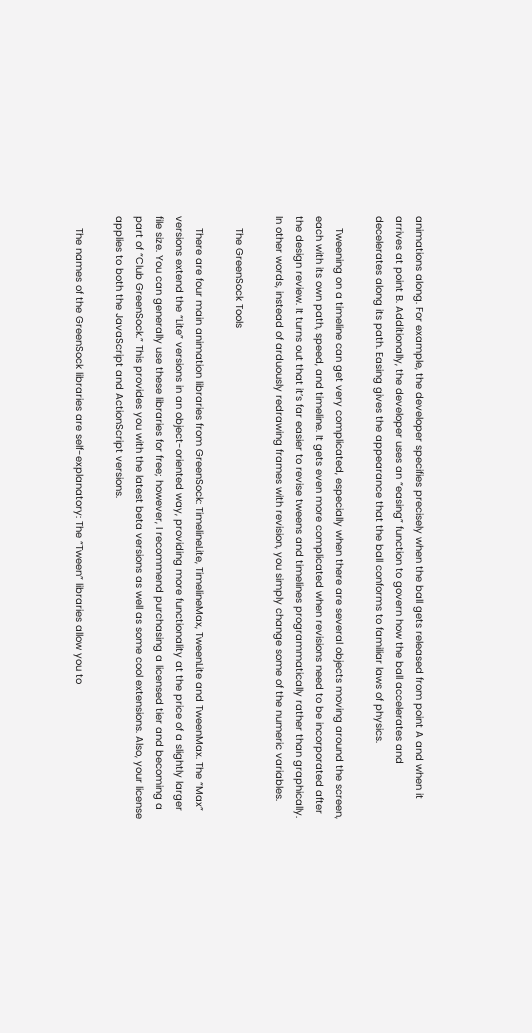animations along. For example, the developer specifies precisely when the ball gets released from point A and when it arrives at point B. Additionally, the developer uses an “easing” function to govern how the ball accelerates and decelerates along its path. Easing gives the appearance that the ball conforms to familiar laws of physics.

    Tweening on a timeline can get very complicated, especially when there are several objects moving around the screen, each with its own path, speed, and timeline. It gets even more complicated when revisions need to be incorporated after the design review. It turns out that it’s far easier to revise tweens and timelines programmatically rather than graphically. In other words, instead of arduously redrawing frames with revision, you simply change some of the numeric variables.

    The GreenSock Tools

    There are four main animation libraries from GreenSock: TimelineLite, TimelineMax, TweenLite and TweenMax. The “Max” versions extend the “Lite” versions in an object-oriented way, providing more functionality at the price of a slightly larger file size. You can generally use these libraries for free; however, I recommend purchasing a licensed tier and becoming a part of “Club GreenSock.” This provides you with the latest beta versions as well as some cool extensions. Also, your license applies to both the JavaScript and ActionScript versions.

    The names of the GreenSock libraries are self-explanatory: The “Tween” libraries allow you to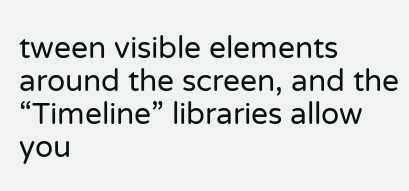tween visible elements around the screen, and the “Timeline” libraries allow you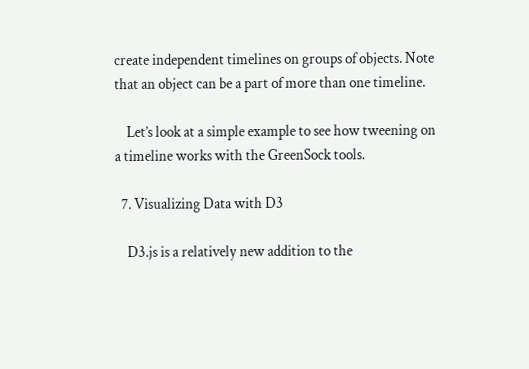create independent timelines on groups of objects. Note that an object can be a part of more than one timeline.

    Let’s look at a simple example to see how tweening on a timeline works with the GreenSock tools.

  7. Visualizing Data with D3

    D3.js is a relatively new addition to the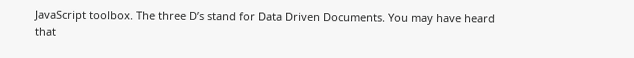JavaScript toolbox. The three D’s stand for Data Driven Documents. You may have heard that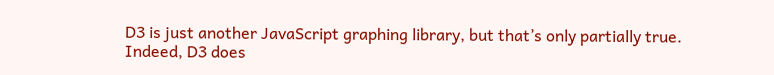D3 is just another JavaScript graphing library, but that’s only partially true. Indeed, D3 does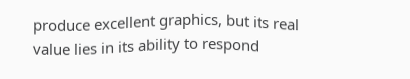produce excellent graphics, but its real value lies in its ability to respond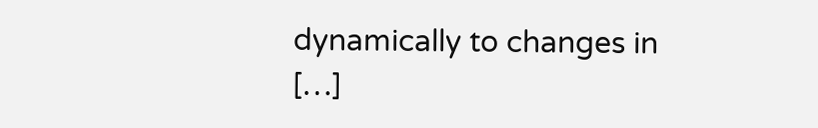dynamically to changes in […]